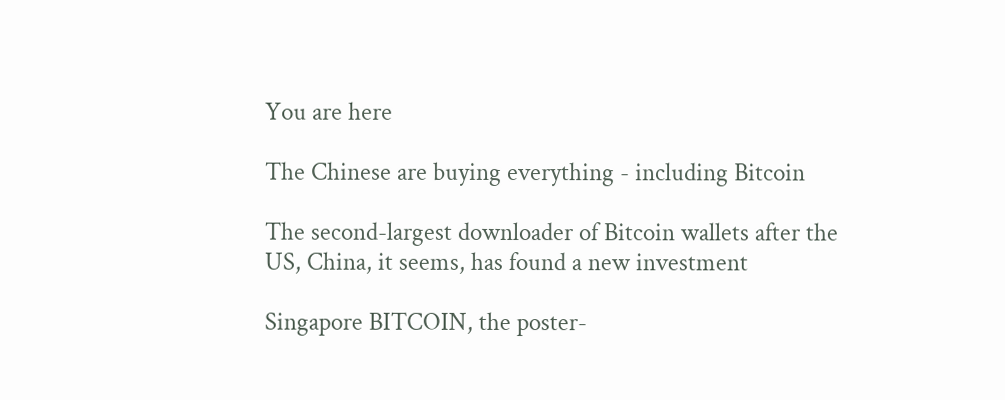You are here

The Chinese are buying everything - including Bitcoin

The second-largest downloader of Bitcoin wallets after the US, China, it seems, has found a new investment

Singapore BITCOIN, the poster-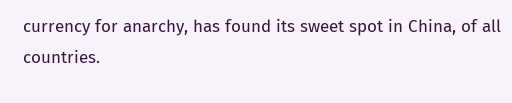currency for anarchy, has found its sweet spot in China, of all countries.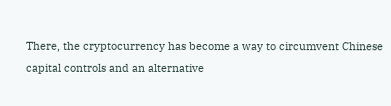There, the cryptocurrency has become a way to circumvent Chinese capital controls and an alternative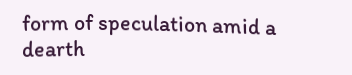form of speculation amid a dearth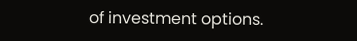of investment options.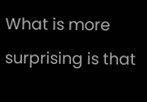What is more surprising is that